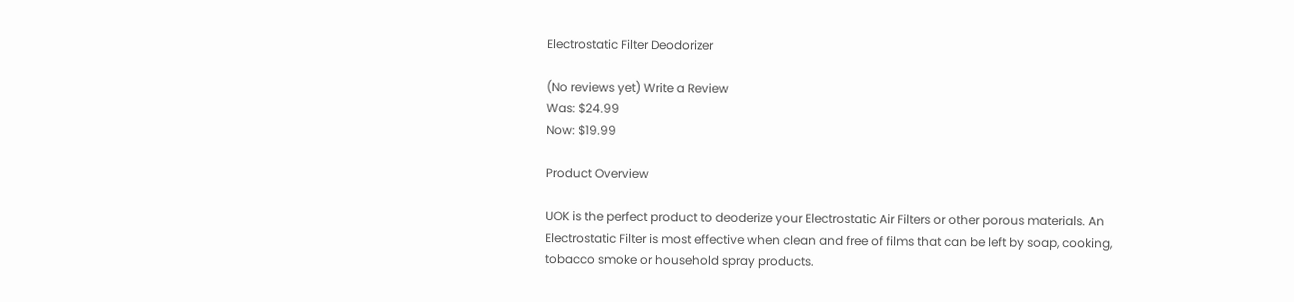Electrostatic Filter Deodorizer

(No reviews yet) Write a Review
Was: $24.99
Now: $19.99

Product Overview

UOK is the perfect product to deoderize your Electrostatic Air Filters or other porous materials. An Electrostatic Filter is most effective when clean and free of films that can be left by soap, cooking, tobacco smoke or household spray products.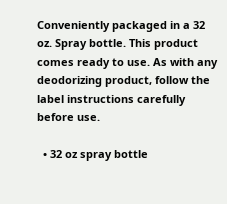Conveniently packaged in a 32 oz. Spray bottle. This product comes ready to use. As with any deodorizing product, follow the label instructions carefully before use.

  • 32 oz spray bottle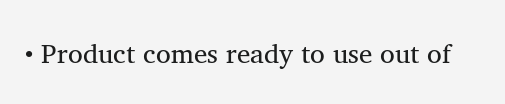• Product comes ready to use out of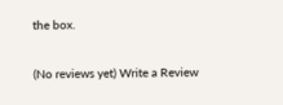the box.


(No reviews yet) Write a Review